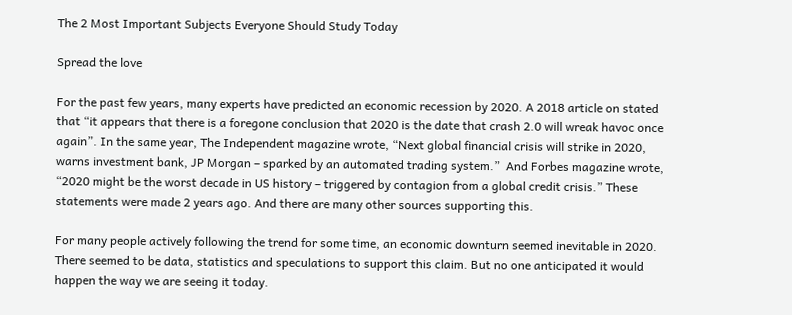The 2 Most Important Subjects Everyone Should Study Today

Spread the love

For the past few years, many experts have predicted an economic recession by 2020. A 2018 article on stated that “it appears that there is a foregone conclusion that 2020 is the date that crash 2.0 will wreak havoc once again”. In the same year, The Independent magazine wrote, “Next global financial crisis will strike in 2020, warns investment bank, JP Morgan – sparked by an automated trading system.”  And Forbes magazine wrote, “2020 might be the worst decade in US history – triggered by contagion from a global credit crisis.” These statements were made 2 years ago. And there are many other sources supporting this.

For many people actively following the trend for some time, an economic downturn seemed inevitable in 2020. There seemed to be data, statistics and speculations to support this claim. But no one anticipated it would happen the way we are seeing it today.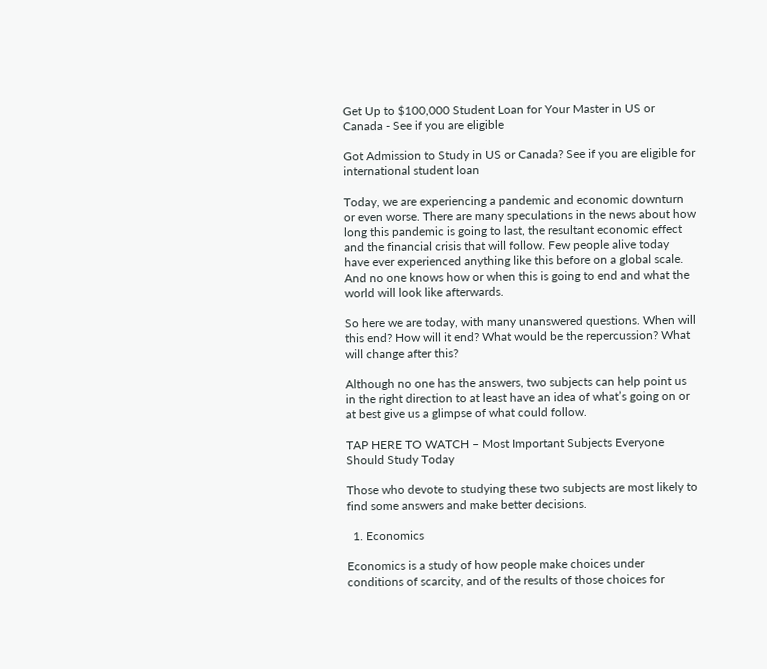Get Up to $100,000 Student Loan for Your Master in US or Canada - See if you are eligible

Got Admission to Study in US or Canada? See if you are eligible for international student loan

Today, we are experiencing a pandemic and economic downturn or even worse. There are many speculations in the news about how long this pandemic is going to last, the resultant economic effect and the financial crisis that will follow. Few people alive today have ever experienced anything like this before on a global scale. And no one knows how or when this is going to end and what the world will look like afterwards.

So here we are today, with many unanswered questions. When will this end? How will it end? What would be the repercussion? What will change after this?

Although no one has the answers, two subjects can help point us in the right direction to at least have an idea of what’s going on or at best give us a glimpse of what could follow.

TAP HERE TO WATCH – Most Important Subjects Everyone Should Study Today

Those who devote to studying these two subjects are most likely to find some answers and make better decisions.

  1. Economics

Economics is a study of how people make choices under conditions of scarcity, and of the results of those choices for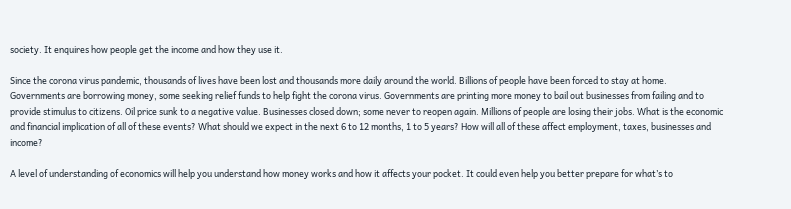society. It enquires how people get the income and how they use it.

Since the corona virus pandemic, thousands of lives have been lost and thousands more daily around the world. Billions of people have been forced to stay at home. Governments are borrowing money, some seeking relief funds to help fight the corona virus. Governments are printing more money to bail out businesses from failing and to provide stimulus to citizens. Oil price sunk to a negative value. Businesses closed down; some never to reopen again. Millions of people are losing their jobs. What is the economic and financial implication of all of these events? What should we expect in the next 6 to 12 months, 1 to 5 years? How will all of these affect employment, taxes, businesses and income?

A level of understanding of economics will help you understand how money works and how it affects your pocket. It could even help you better prepare for what’s to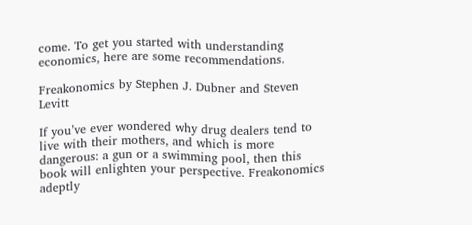come. To get you started with understanding economics, here are some recommendations.

Freakonomics by Stephen J. Dubner and Steven Levitt

If you’ve ever wondered why drug dealers tend to live with their mothers, and which is more dangerous: a gun or a swimming pool, then this book will enlighten your perspective. Freakonomics adeptly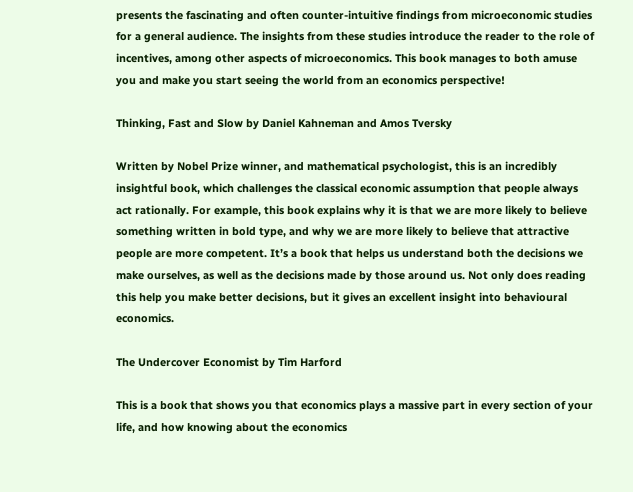presents the fascinating and often counter-intuitive findings from microeconomic studies for a general audience. The insights from these studies introduce the reader to the role of incentives, among other aspects of microeconomics. This book manages to both amuse you and make you start seeing the world from an economics perspective!

Thinking, Fast and Slow by Daniel Kahneman and Amos Tversky

Written by Nobel Prize winner, and mathematical psychologist, this is an incredibly insightful book, which challenges the classical economic assumption that people always act rationally. For example, this book explains why it is that we are more likely to believe something written in bold type, and why we are more likely to believe that attractive people are more competent. It’s a book that helps us understand both the decisions we make ourselves, as well as the decisions made by those around us. Not only does reading this help you make better decisions, but it gives an excellent insight into behavioural economics.

The Undercover Economist by Tim Harford

This is a book that shows you that economics plays a massive part in every section of your life, and how knowing about the economics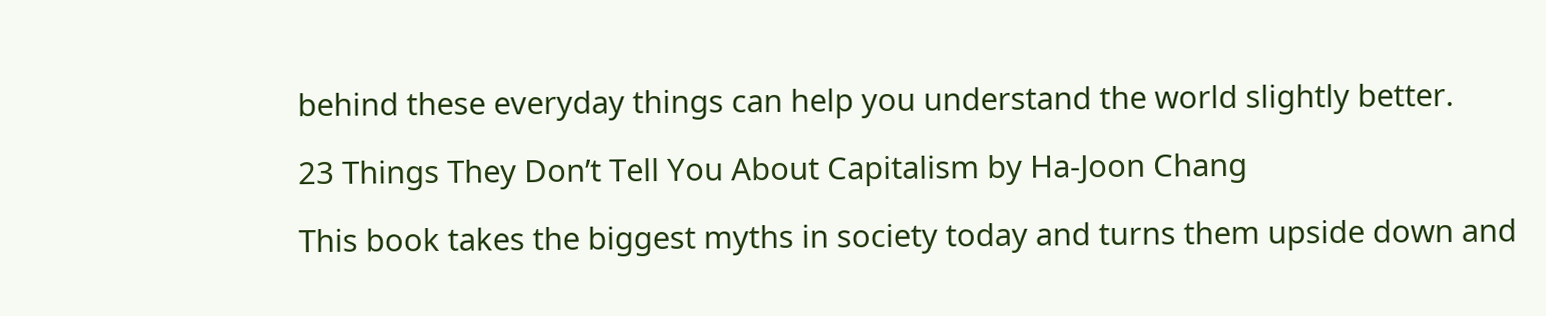behind these everyday things can help you understand the world slightly better.

23 Things They Don’t Tell You About Capitalism by Ha-Joon Chang

This book takes the biggest myths in society today and turns them upside down and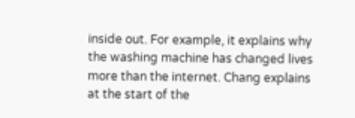inside out. For example, it explains why the washing machine has changed lives more than the internet. Chang explains at the start of the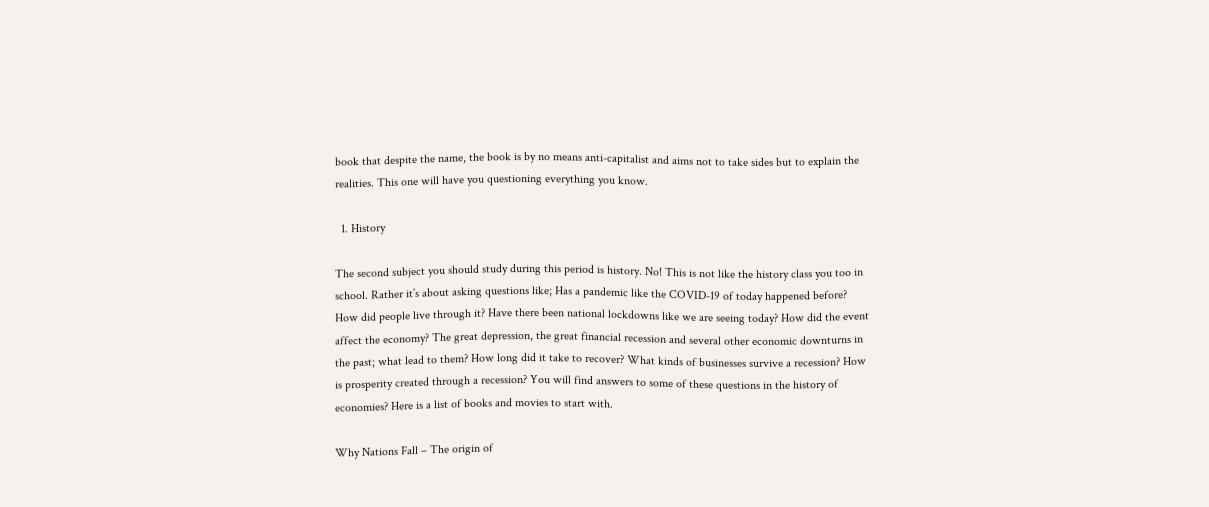book that despite the name, the book is by no means anti-capitalist and aims not to take sides but to explain the realities. This one will have you questioning everything you know.

  1. History

The second subject you should study during this period is history. No! This is not like the history class you too in school. Rather it’s about asking questions like; Has a pandemic like the COVID-19 of today happened before? How did people live through it? Have there been national lockdowns like we are seeing today? How did the event affect the economy? The great depression, the great financial recession and several other economic downturns in the past; what lead to them? How long did it take to recover? What kinds of businesses survive a recession? How is prosperity created through a recession? You will find answers to some of these questions in the history of economies? Here is a list of books and movies to start with.

Why Nations Fall – The origin of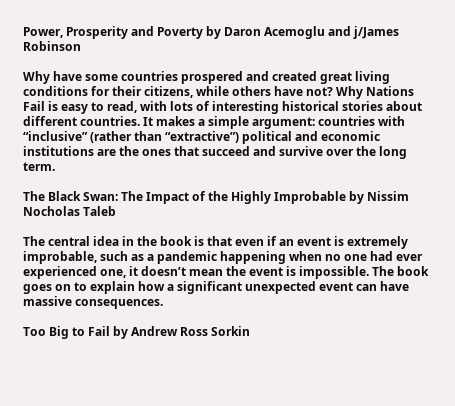Power, Prosperity and Poverty by Daron Acemoglu and j/James Robinson

Why have some countries prospered and created great living conditions for their citizens, while others have not? Why Nations Fail is easy to read, with lots of interesting historical stories about different countries. It makes a simple argument: countries with “inclusive” (rather than “extractive”) political and economic institutions are the ones that succeed and survive over the long term.

The Black Swan: The Impact of the Highly Improbable by Nissim Nocholas Taleb

The central idea in the book is that even if an event is extremely improbable, such as a pandemic happening when no one had ever experienced one, it doesn’t mean the event is impossible. The book goes on to explain how a significant unexpected event can have massive consequences.

Too Big to Fail by Andrew Ross Sorkin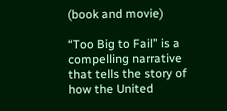(book and movie)

“Too Big to Fail” is a compelling narrative that tells the story of how the United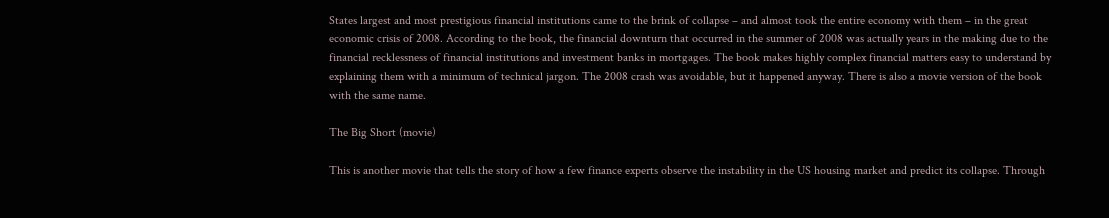States largest and most prestigious financial institutions came to the brink of collapse – and almost took the entire economy with them – in the great economic crisis of 2008. According to the book, the financial downturn that occurred in the summer of 2008 was actually years in the making due to the financial recklessness of financial institutions and investment banks in mortgages. The book makes highly complex financial matters easy to understand by explaining them with a minimum of technical jargon. The 2008 crash was avoidable, but it happened anyway. There is also a movie version of the book with the same name.

The Big Short (movie)

This is another movie that tells the story of how a few finance experts observe the instability in the US housing market and predict its collapse. Through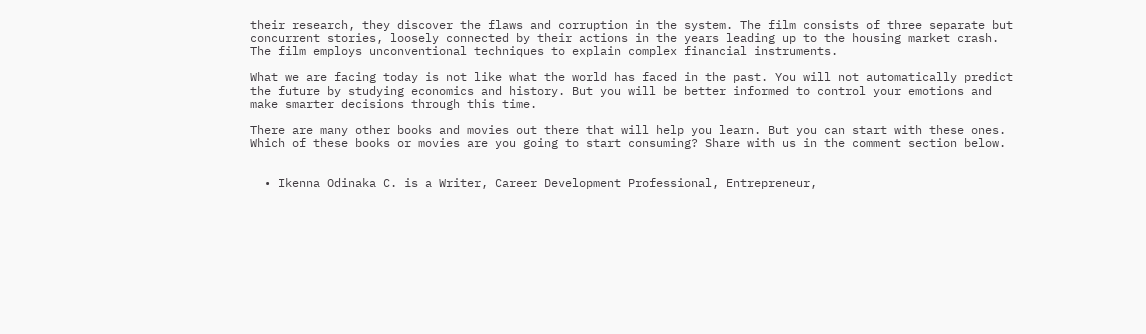their research, they discover the flaws and corruption in the system. The film consists of three separate but concurrent stories, loosely connected by their actions in the years leading up to the housing market crash. The film employs unconventional techniques to explain complex financial instruments.

What we are facing today is not like what the world has faced in the past. You will not automatically predict the future by studying economics and history. But you will be better informed to control your emotions and make smarter decisions through this time.

There are many other books and movies out there that will help you learn. But you can start with these ones. Which of these books or movies are you going to start consuming? Share with us in the comment section below.


  • Ikenna Odinaka C. is a Writer, Career Development Professional, Entrepreneur,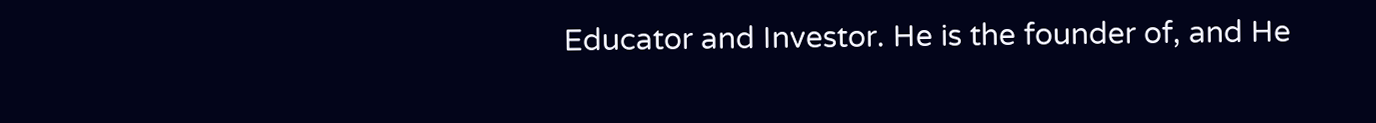Educator and Investor. He is the founder of, and He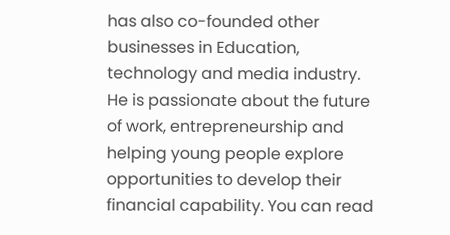has also co-founded other businesses in Education, technology and media industry. He is passionate about the future of work, entrepreneurship and helping young people explore opportunities to develop their financial capability. You can read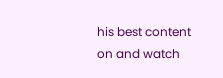his best content on and watch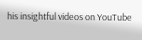his insightful videos on YouTube